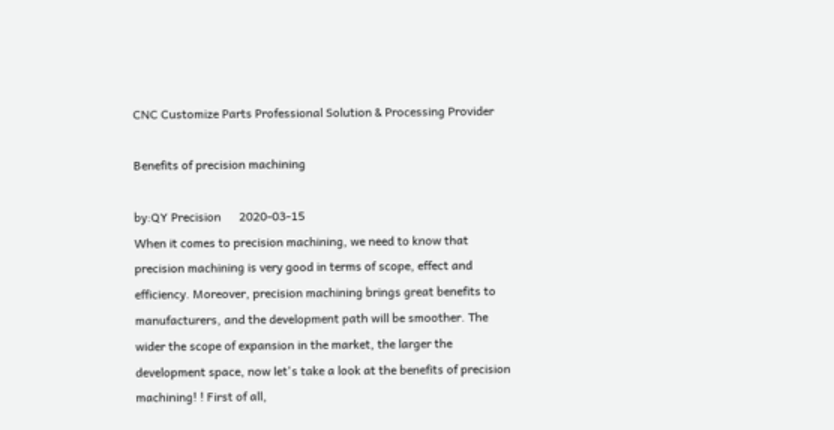CNC Customize Parts Professional Solution & Processing Provider

Benefits of precision machining

by:QY Precision      2020-03-15
When it comes to precision machining, we need to know that precision machining is very good in terms of scope, effect and efficiency. Moreover, precision machining brings great benefits to manufacturers, and the development path will be smoother. The wider the scope of expansion in the market, the larger the development space, now let's take a look at the benefits of precision machining! ! First of all,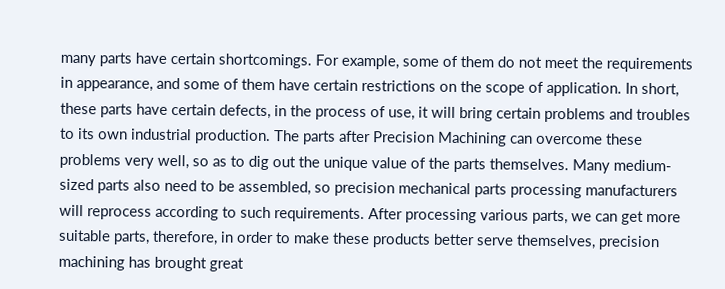many parts have certain shortcomings. For example, some of them do not meet the requirements in appearance, and some of them have certain restrictions on the scope of application. In short, these parts have certain defects, in the process of use, it will bring certain problems and troubles to its own industrial production. The parts after Precision Machining can overcome these problems very well, so as to dig out the unique value of the parts themselves. Many medium-sized parts also need to be assembled, so precision mechanical parts processing manufacturers will reprocess according to such requirements. After processing various parts, we can get more suitable parts, therefore, in order to make these products better serve themselves, precision machining has brought great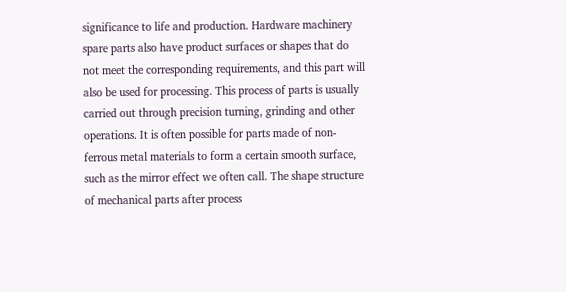significance to life and production. Hardware machinery spare parts also have product surfaces or shapes that do not meet the corresponding requirements, and this part will also be used for processing. This process of parts is usually carried out through precision turning, grinding and other operations. It is often possible for parts made of non-ferrous metal materials to form a certain smooth surface, such as the mirror effect we often call. The shape structure of mechanical parts after process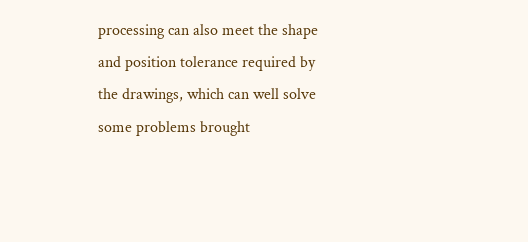processing can also meet the shape and position tolerance required by the drawings, which can well solve some problems brought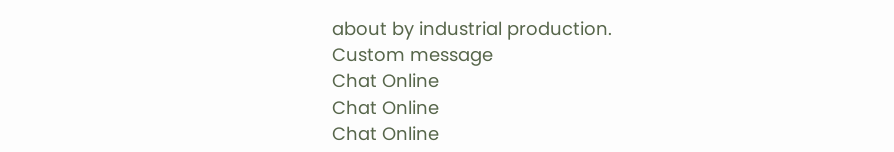about by industrial production.
Custom message
Chat Online
Chat Online
Chat Online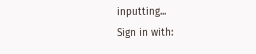inputting...
Sign in with: